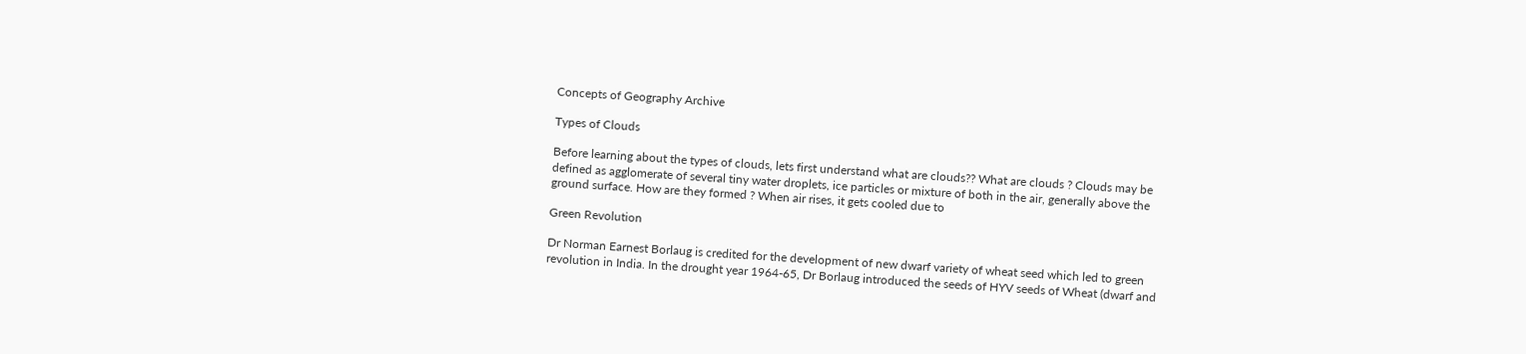Concepts of Geography Archive

Types of Clouds

Before learning about the types of clouds, lets first understand what are clouds?? What are clouds ? Clouds may be defined as agglomerate of several tiny water droplets, ice particles or mixture of both in the air, generally above the ground surface. How are they formed ? When air rises, it gets cooled due to

Green Revolution

Dr Norman Earnest Borlaug is credited for the development of new dwarf variety of wheat seed which led to green revolution in India. In the drought year 1964-65, Dr Borlaug introduced the seeds of HYV seeds of Wheat (dwarf and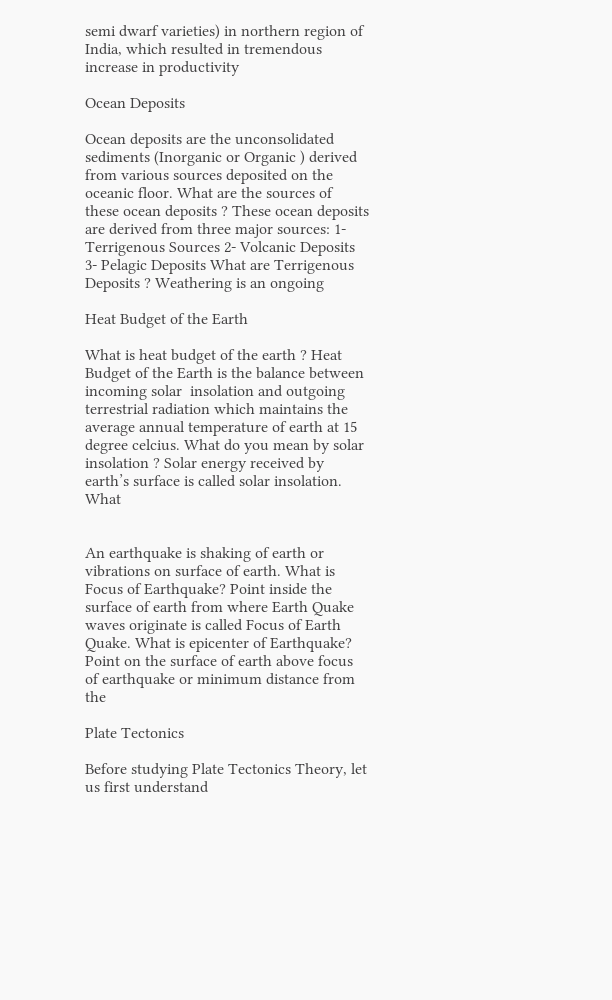semi dwarf varieties) in northern region of India, which resulted in tremendous increase in productivity

Ocean Deposits

Ocean deposits are the unconsolidated sediments (Inorganic or Organic ) derived from various sources deposited on the oceanic floor. What are the sources of these ocean deposits ? These ocean deposits are derived from three major sources: 1- Terrigenous Sources 2- Volcanic Deposits 3- Pelagic Deposits What are Terrigenous Deposits ? Weathering is an ongoing

Heat Budget of the Earth

What is heat budget of the earth ? Heat Budget of the Earth is the balance between incoming solar  insolation and outgoing terrestrial radiation which maintains the average annual temperature of earth at 15 degree celcius. What do you mean by solar insolation ? Solar energy received by earth’s surface is called solar insolation. What


An earthquake is shaking of earth or vibrations on surface of earth. What is Focus of Earthquake? Point inside the surface of earth from where Earth Quake waves originate is called Focus of Earth Quake. What is epicenter of Earthquake? Point on the surface of earth above focus of earthquake or minimum distance from the

Plate Tectonics

Before studying Plate Tectonics Theory, let us first understand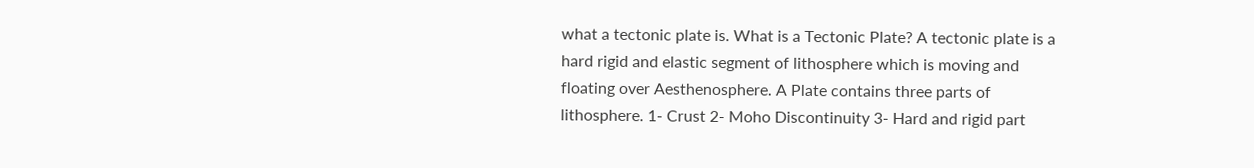what a tectonic plate is. What is a Tectonic Plate? A tectonic plate is a hard rigid and elastic segment of lithosphere which is moving and floating over Aesthenosphere. A Plate contains three parts of lithosphere. 1- Crust 2- Moho Discontinuity 3- Hard and rigid part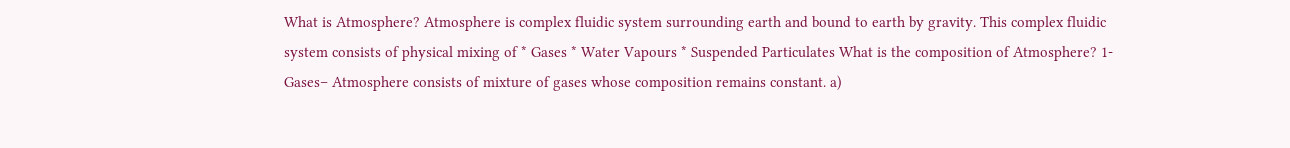What is Atmosphere? Atmosphere is complex fluidic system surrounding earth and bound to earth by gravity. This complex fluidic  system consists of physical mixing of * Gases * Water Vapours * Suspended Particulates What is the composition of Atmosphere? 1- Gases– Atmosphere consists of mixture of gases whose composition remains constant. a)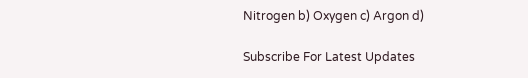Nitrogen b) Oxygen c) Argon d)

Subscribe For Latest Updates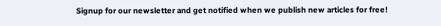Signup for our newsletter and get notified when we publish new articles for free!